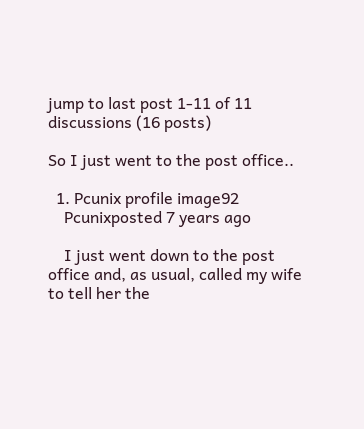jump to last post 1-11 of 11 discussions (16 posts)

So I just went to the post office..

  1. Pcunix profile image92
    Pcunixposted 7 years ago

    I just went down to the post office and, as usual, called my wife to tell her the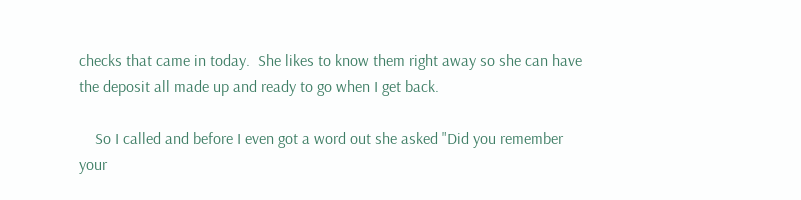checks that came in today.  She likes to know them right away so she can have the deposit all made up and ready to go when I get back.

    So I called and before I even got a word out she asked "Did you remember your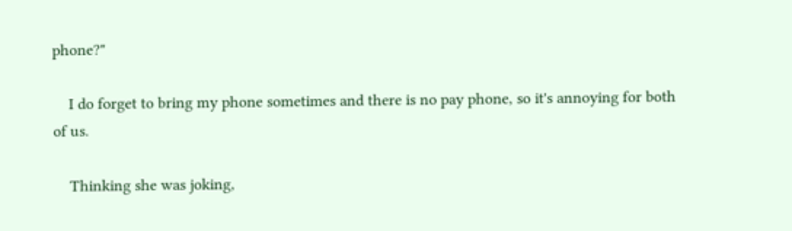phone?"

    I do forget to bring my phone sometimes and there is no pay phone, so it's annoying for both of us.

    Thinking she was joking,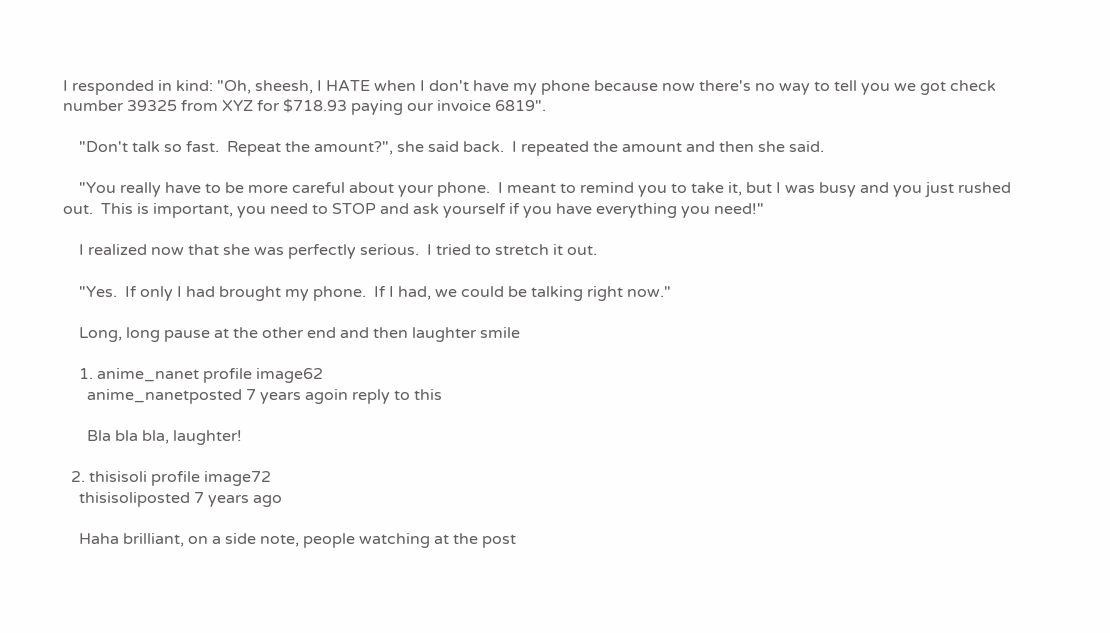I responded in kind: "Oh, sheesh, I HATE when I don't have my phone because now there's no way to tell you we got check number 39325 from XYZ for $718.93 paying our invoice 6819".

    "Don't talk so fast.  Repeat the amount?", she said back.  I repeated the amount and then she said.

    "You really have to be more careful about your phone.  I meant to remind you to take it, but I was busy and you just rushed out.  This is important, you need to STOP and ask yourself if you have everything you need!"

    I realized now that she was perfectly serious.  I tried to stretch it out.

    "Yes.  If only I had brought my phone.  If I had, we could be talking right now."

    Long, long pause at the other end and then laughter smile

    1. anime_nanet profile image62
      anime_nanetposted 7 years agoin reply to this

      Bla bla bla, laughter!

  2. thisisoli profile image72
    thisisoliposted 7 years ago

    Haha brilliant, on a side note, people watching at the post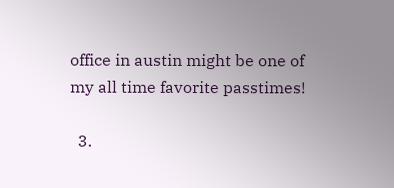office in austin might be one of my all time favorite passtimes!

  3.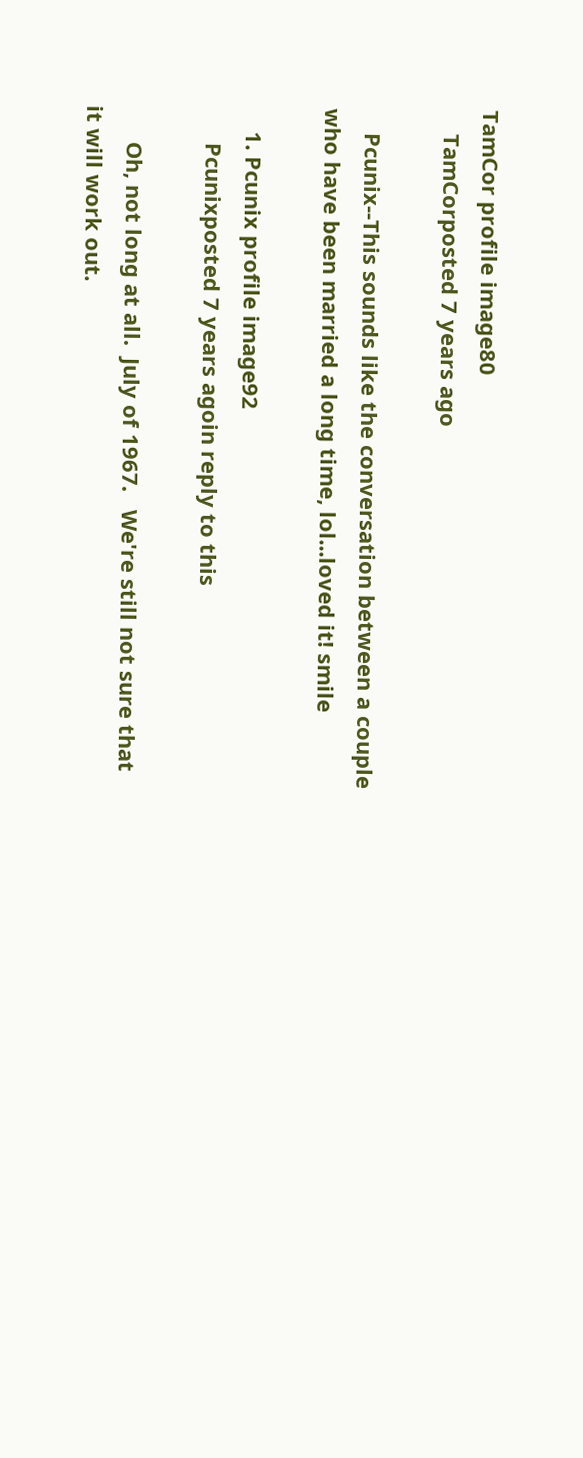TamCor profile image80
    TamCorposted 7 years ago

    Pcunix--This sounds like the conversation between a couple who have been married a long time, lol...loved it! smile

    1. Pcunix profile image92
      Pcunixposted 7 years agoin reply to this

      Oh, not long at all.  July of 1967.   We're still not sure that it will work out.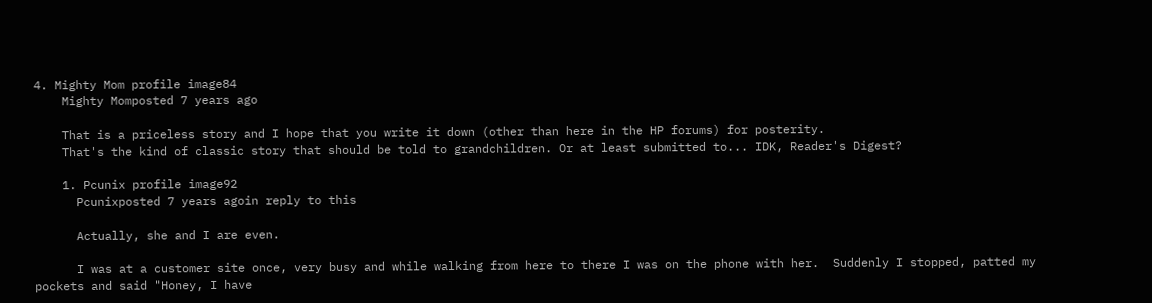4. Mighty Mom profile image84
    Mighty Momposted 7 years ago

    That is a priceless story and I hope that you write it down (other than here in the HP forums) for posterity.
    That's the kind of classic story that should be told to grandchildren. Or at least submitted to... IDK, Reader's Digest?

    1. Pcunix profile image92
      Pcunixposted 7 years agoin reply to this

      Actually, she and I are even.

      I was at a customer site once, very busy and while walking from here to there I was on the phone with her.  Suddenly I stopped, patted my pockets and said "Honey, I have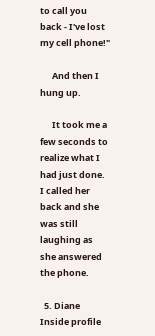to call you back - I've lost my cell phone!"

      And then I hung up.

      It took me a few seconds to realize what I had just done.  I called her back and she was still laughing as she answered the phone.

  5. Diane Inside profile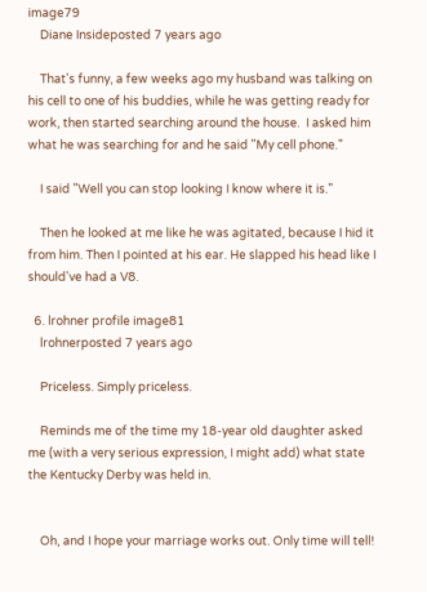image79
    Diane Insideposted 7 years ago

    That's funny, a few weeks ago my husband was talking on his cell to one of his buddies, while he was getting ready for work, then started searching around the house.  I asked him what he was searching for and he said "My cell phone."

    I said "Well you can stop looking I know where it is."

    Then he looked at me like he was agitated, because I hid it from him. Then I pointed at his ear. He slapped his head like I should've had a V8.

  6. lrohner profile image81
    lrohnerposted 7 years ago

    Priceless. Simply priceless.

    Reminds me of the time my 18-year old daughter asked me (with a very serious expression, I might add) what state the Kentucky Derby was held in.


    Oh, and I hope your marriage works out. Only time will tell!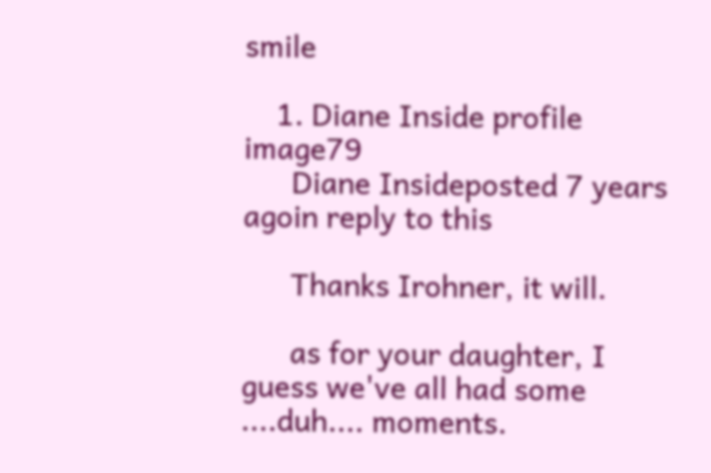smile

    1. Diane Inside profile image79
      Diane Insideposted 7 years agoin reply to this

      Thanks Irohner, it will.

      as for your daughter, I guess we've all had some  ....duh.... moments.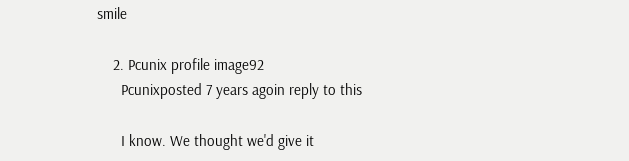smile

    2. Pcunix profile image92
      Pcunixposted 7 years agoin reply to this

      I know. We thought we'd give it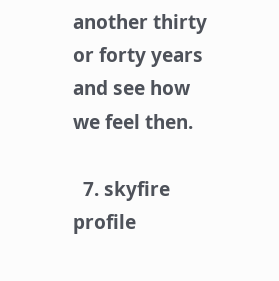another thirty or forty years and see how we feel then.

  7. skyfire profile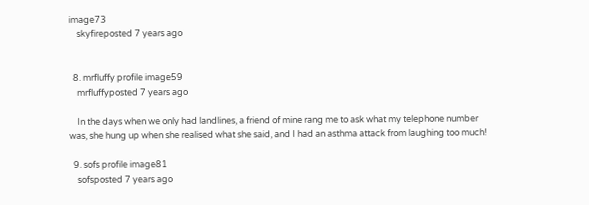image73
    skyfireposted 7 years ago


  8. mrfluffy profile image59
    mrfluffyposted 7 years ago

    In the days when we only had landlines, a friend of mine rang me to ask what my telephone number was, she hung up when she realised what she said, and I had an asthma attack from laughing too much!

  9. sofs profile image81
    sofsposted 7 years ago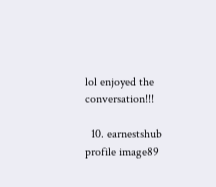lol enjoyed the conversation!!!

  10. earnestshub profile image89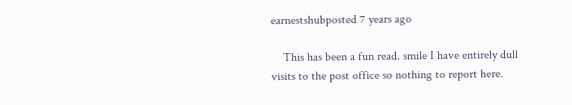earnestshubposted 7 years ago

    This has been a fun read. smile I have entirely dull visits to the post office so nothing to report here.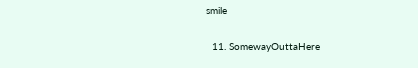smile

  11. SomewayOuttaHere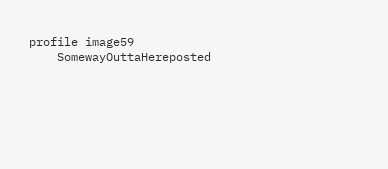profile image59
    SomewayOuttaHereposted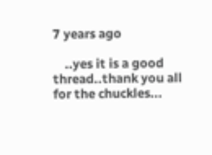7 years ago

    ..yes it is a good thread..thank you all for the chuckles...